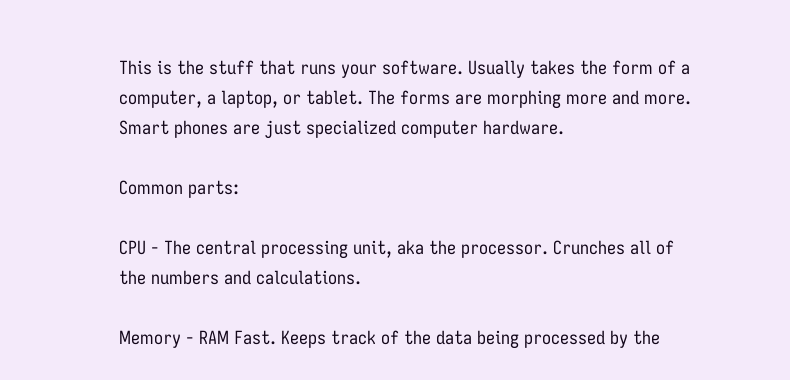This is the stuff that runs your software. Usually takes the form of a computer, a laptop, or tablet. The forms are morphing more and more. Smart phones are just specialized computer hardware.

Common parts:

CPU - The central processing unit, aka the processor. Crunches all of the numbers and calculations.

Memory - RAM Fast. Keeps track of the data being processed by the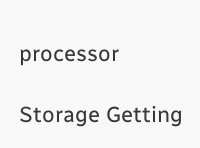processor

Storage Getting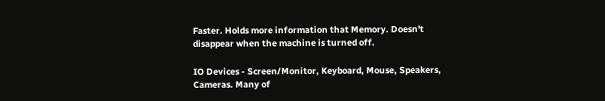Faster. Holds more information that Memory. Doesn't disappear when the machine is turned off.

IO Devices - Screen/Monitor, Keyboard, Mouse, Speakers, Cameras. Many of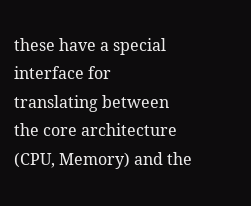these have a special interface for translating between the core architecture (CPU, Memory) and the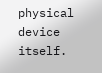physical device itself.